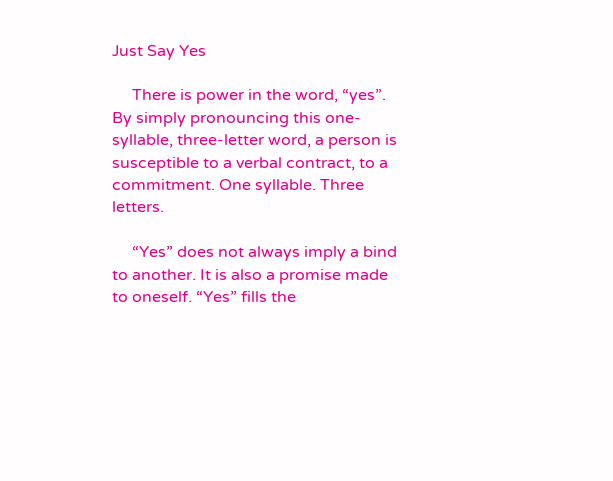Just Say Yes

     There is power in the word, “yes”. By simply pronouncing this one-syllable, three-letter word, a person is susceptible to a verbal contract, to a commitment. One syllable. Three letters.

     “Yes” does not always imply a bind to another. It is also a promise made to oneself. “Yes” fills the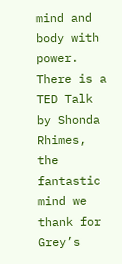mind and body with power. There is a TED Talk by Shonda Rhimes, the fantastic mind we thank for Grey’s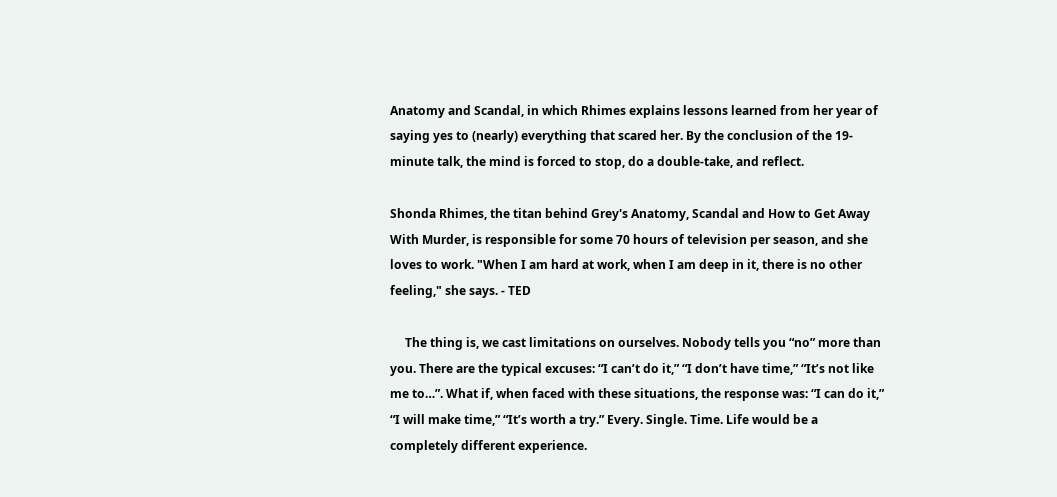Anatomy and Scandal, in which Rhimes explains lessons learned from her year of saying yes to (nearly) everything that scared her. By the conclusion of the 19-minute talk, the mind is forced to stop, do a double-take, and reflect.

Shonda Rhimes, the titan behind Grey's Anatomy, Scandal and How to Get Away With Murder, is responsible for some 70 hours of television per season, and she loves to work. "When I am hard at work, when I am deep in it, there is no other feeling," she says. - TED

     The thing is, we cast limitations on ourselves. Nobody tells you “no” more than you. There are the typical excuses: “I can’t do it,” “I don’t have time,” “It’s not like me to…”. What if, when faced with these situations, the response was: “I can do it,” “I will make time,” “It’s worth a try.” Every. Single. Time. Life would be a completely different experience.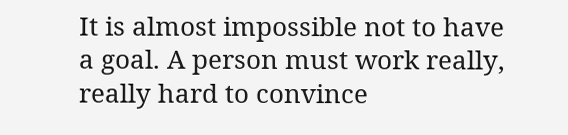It is almost impossible not to have a goal. A person must work really, really hard to convince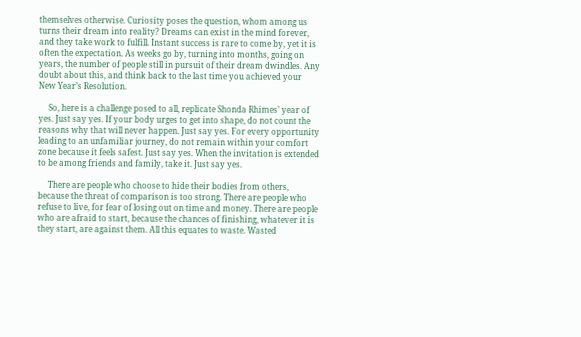themselves otherwise. Curiosity poses the question, whom among us turns their dream into reality? Dreams can exist in the mind forever, and they take work to fulfill. Instant success is rare to come by, yet it is often the expectation. As weeks go by, turning into months, going on years, the number of people still in pursuit of their dream dwindles. Any doubt about this, and think back to the last time you achieved your New Year’s Resolution.

     So, here is a challenge posed to all, replicate Shonda Rhimes’ year of yes. Just say yes. If your body urges to get into shape, do not count the reasons why that will never happen. Just say yes. For every opportunity leading to an unfamiliar journey, do not remain within your comfort zone because it feels safest. Just say yes. When the invitation is extended to be among friends and family, take it. Just say yes.

     There are people who choose to hide their bodies from others, because the threat of comparison is too strong. There are people who refuse to live, for fear of losing out on time and money. There are people who are afraid to start, because the chances of finishing, whatever it is they start, are against them. All this equates to waste. Wasted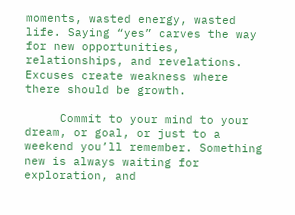moments, wasted energy, wasted life. Saying “yes” carves the way for new opportunities, relationships, and revelations. Excuses create weakness where there should be growth.

     Commit to your mind to your dream, or goal, or just to a weekend you’ll remember. Something new is always waiting for exploration, and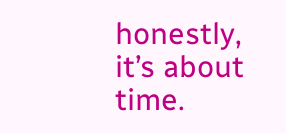honestly, it’s about time.